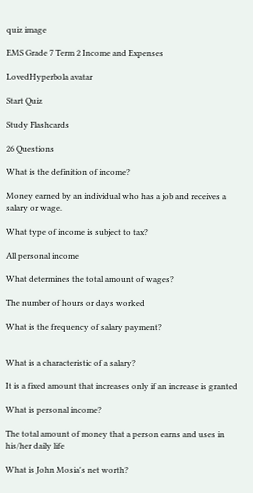quiz image

EMS Grade 7 Term 2 Income and Expenses

LovedHyperbola avatar

Start Quiz

Study Flashcards

26 Questions

What is the definition of income?

Money earned by an individual who has a job and receives a salary or wage.

What type of income is subject to tax?

All personal income

What determines the total amount of wages?

The number of hours or days worked

What is the frequency of salary payment?


What is a characteristic of a salary?

It is a fixed amount that increases only if an increase is granted

What is personal income?

The total amount of money that a person earns and uses in his/her daily life

What is John Mosia's net worth?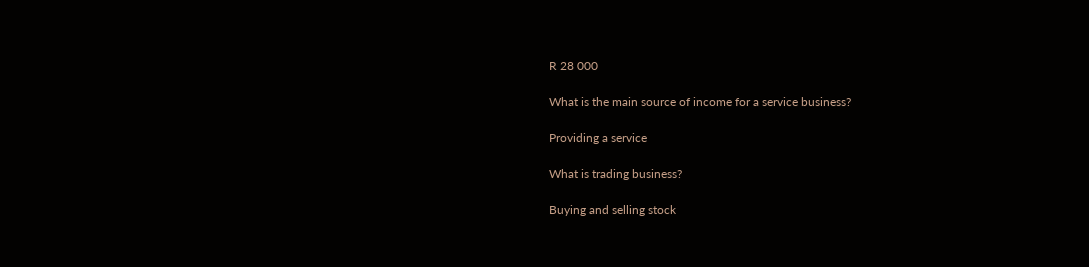R 28 000

What is the main source of income for a service business?

Providing a service

What is trading business?

Buying and selling stock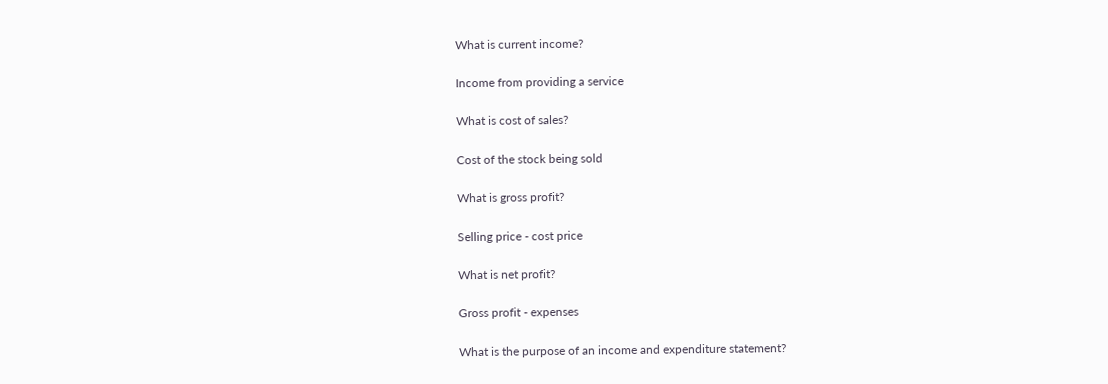What is current income?

Income from providing a service

What is cost of sales?

Cost of the stock being sold

What is gross profit?

Selling price - cost price

What is net profit?

Gross profit - expenses

What is the purpose of an income and expenditure statement?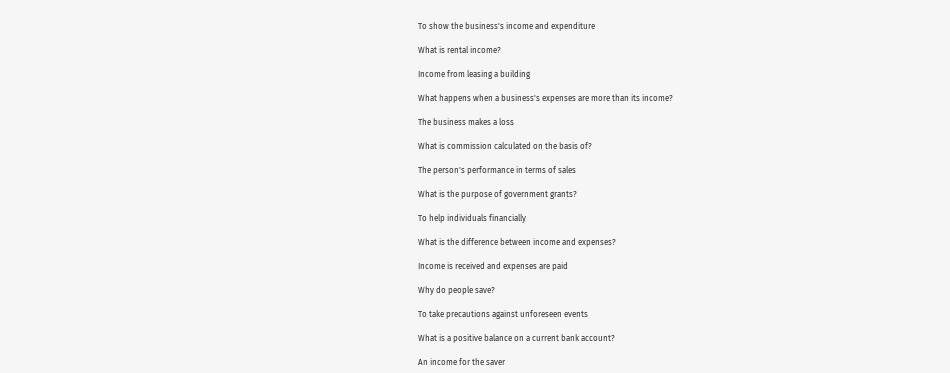To show the business's income and expenditure

What is rental income?

Income from leasing a building

What happens when a business's expenses are more than its income?

The business makes a loss

What is commission calculated on the basis of?

The person's performance in terms of sales

What is the purpose of government grants?

To help individuals financially

What is the difference between income and expenses?

Income is received and expenses are paid

Why do people save?

To take precautions against unforeseen events

What is a positive balance on a current bank account?

An income for the saver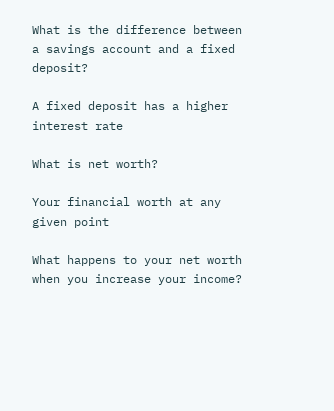What is the difference between a savings account and a fixed deposit?

A fixed deposit has a higher interest rate

What is net worth?

Your financial worth at any given point

What happens to your net worth when you increase your income?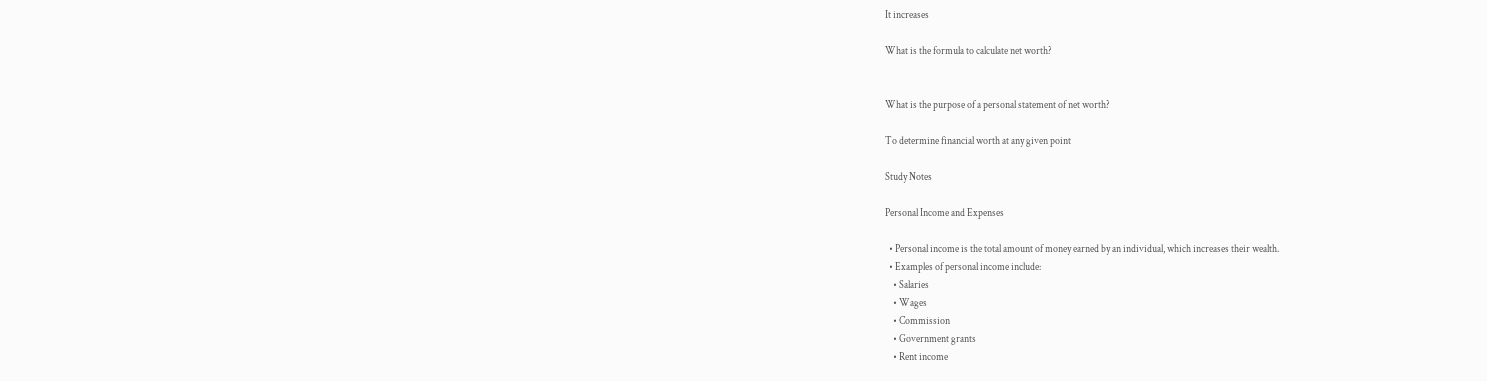It increases

What is the formula to calculate net worth?


What is the purpose of a personal statement of net worth?

To determine financial worth at any given point

Study Notes

Personal Income and Expenses

  • Personal income is the total amount of money earned by an individual, which increases their wealth.
  • Examples of personal income include:
    • Salaries
    • Wages
    • Commission
    • Government grants
    • Rent income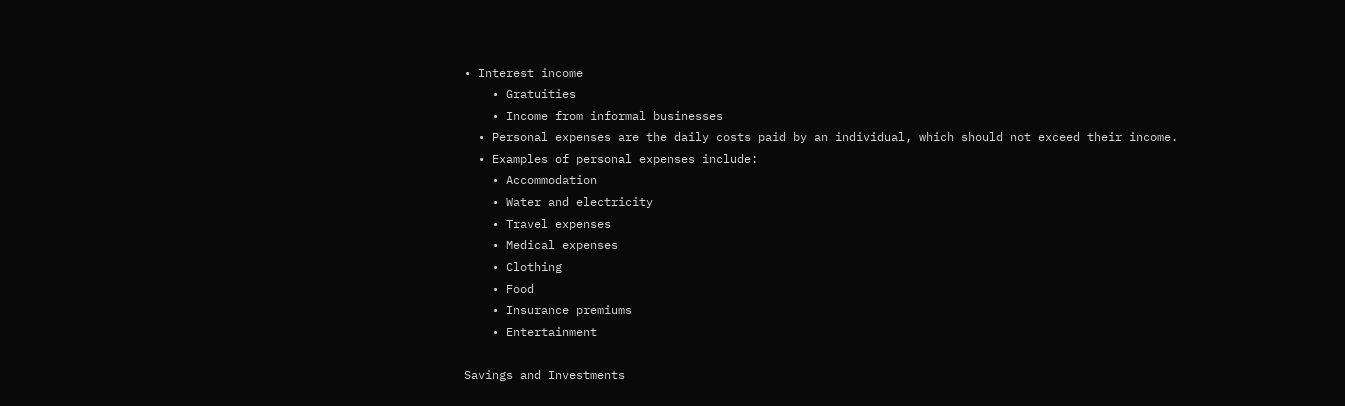• Interest income
    • Gratuities
    • Income from informal businesses
  • Personal expenses are the daily costs paid by an individual, which should not exceed their income.
  • Examples of personal expenses include:
    • Accommodation
    • Water and electricity
    • Travel expenses
    • Medical expenses
    • Clothing
    • Food
    • Insurance premiums
    • Entertainment

Savings and Investments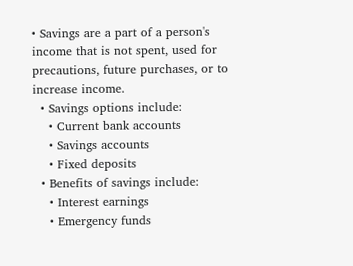• Savings are a part of a person's income that is not spent, used for precautions, future purchases, or to increase income.
  • Savings options include:
    • Current bank accounts
    • Savings accounts
    • Fixed deposits
  • Benefits of savings include:
    • Interest earnings
    • Emergency funds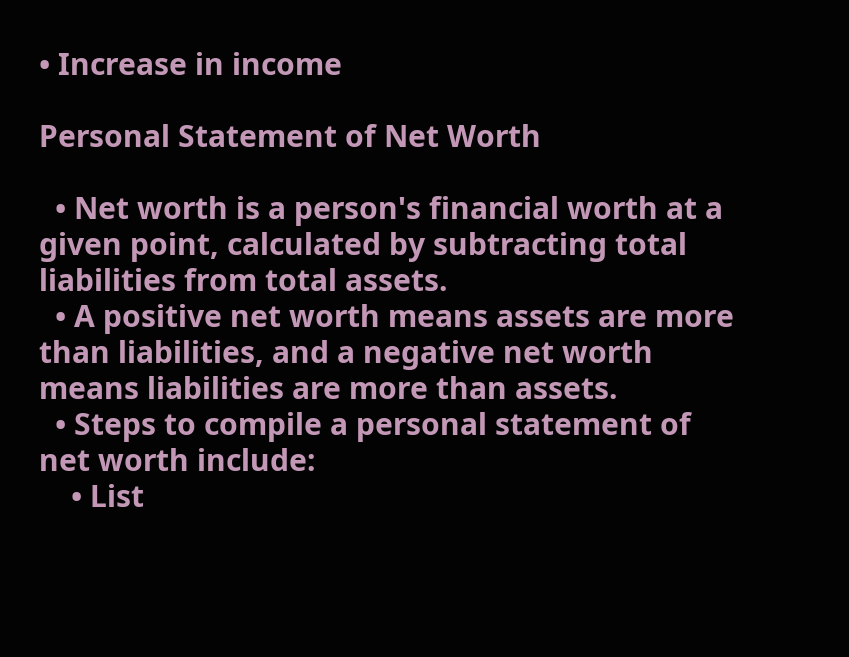• Increase in income

Personal Statement of Net Worth

  • Net worth is a person's financial worth at a given point, calculated by subtracting total liabilities from total assets.
  • A positive net worth means assets are more than liabilities, and a negative net worth means liabilities are more than assets.
  • Steps to compile a personal statement of net worth include:
    • List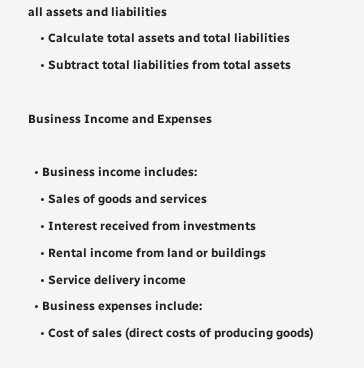all assets and liabilities
    • Calculate total assets and total liabilities
    • Subtract total liabilities from total assets

Business Income and Expenses

  • Business income includes:
    • Sales of goods and services
    • Interest received from investments
    • Rental income from land or buildings
    • Service delivery income
  • Business expenses include:
    • Cost of sales (direct costs of producing goods)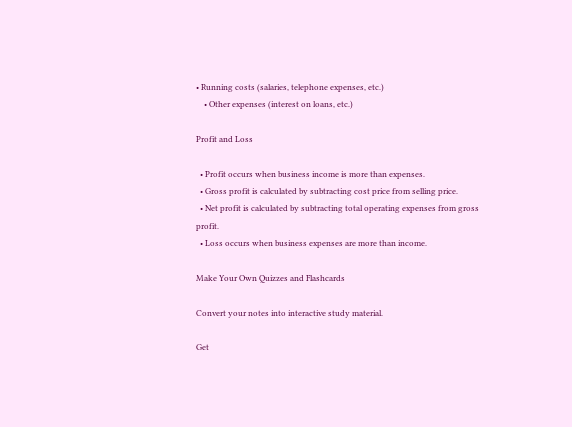• Running costs (salaries, telephone expenses, etc.)
    • Other expenses (interest on loans, etc.)

Profit and Loss

  • Profit occurs when business income is more than expenses.
  • Gross profit is calculated by subtracting cost price from selling price.
  • Net profit is calculated by subtracting total operating expenses from gross profit.
  • Loss occurs when business expenses are more than income.

Make Your Own Quizzes and Flashcards

Convert your notes into interactive study material.

Get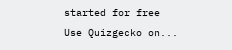started for free
Use Quizgecko on...